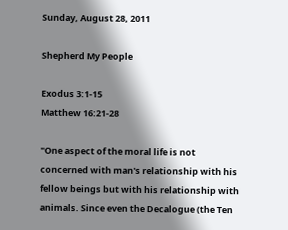Sunday, August 28, 2011

Shepherd My People

Exodus 3:1-15
Matthew 16:21-28

"One aspect of the moral life is not concerned with man's relationship with his fellow beings but with his relationship with animals. Since even the Decalogue (the Ten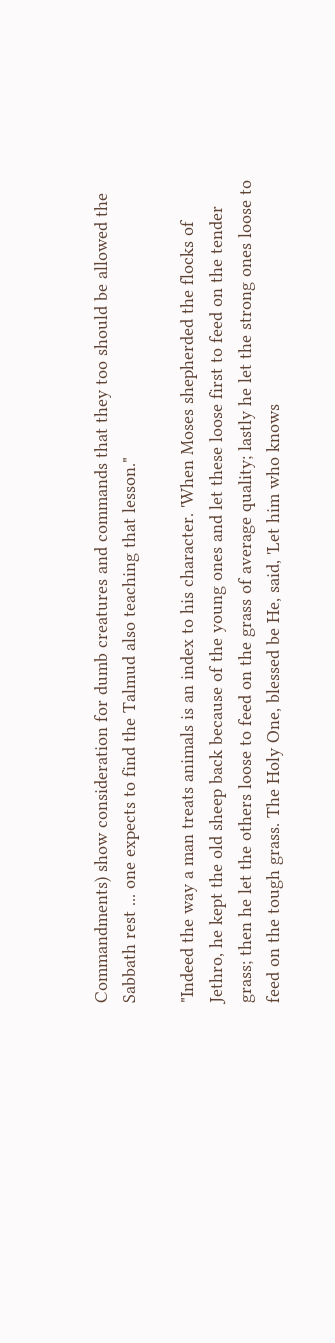Commandments) show consideration for dumb creatures and commands that they too should be allowed the Sabbath rest ... one expects to find the Talmud also teaching that lesson."

"Indeed the way a man treats animals is an index to his character. 'When Moses shepherded the flocks of Jethro, he kept the old sheep back because of the young ones and let these loose first to feed on the tender grass; then he let the others loose to feed on the grass of average quality; lastly he let the strong ones loose to feed on the tough grass. The Holy One, blessed be He, said, 'Let him who knows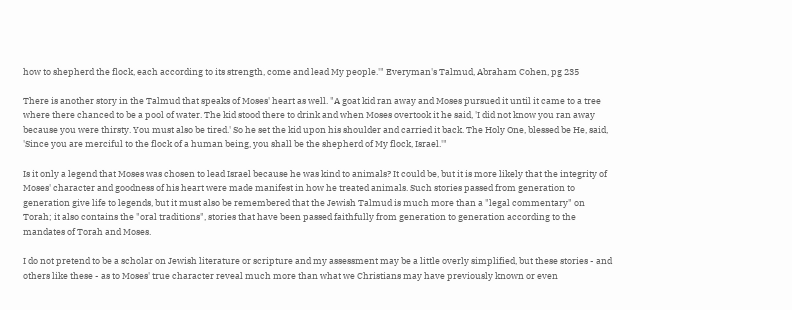how to shepherd the flock, each according to its strength, come and lead My people.'" Everyman's Talmud, Abraham Cohen, pg 235

There is another story in the Talmud that speaks of Moses' heart as well. "A goat kid ran away and Moses pursued it until it came to a tree where there chanced to be a pool of water. The kid stood there to drink and when Moses overtook it he said, 'I did not know you ran away because you were thirsty. You must also be tired.' So he set the kid upon his shoulder and carried it back. The Holy One, blessed be He, said, 'Since you are merciful to the flock of a human being, you shall be the shepherd of My flock, Israel.'"

Is it only a legend that Moses was chosen to lead Israel because he was kind to animals? It could be, but it is more likely that the integrity of Moses' character and goodness of his heart were made manifest in how he treated animals. Such stories passed from generation to generation give life to legends, but it must also be remembered that the Jewish Talmud is much more than a "legal commentary" on Torah; it also contains the "oral traditions", stories that have been passed faithfully from generation to generation according to the mandates of Torah and Moses.

I do not pretend to be a scholar on Jewish literature or scripture and my assessment may be a little overly simplified, but these stories - and others like these - as to Moses' true character reveal much more than what we Christians may have previously known or even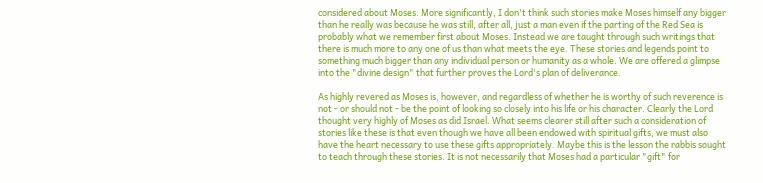considered about Moses. More significantly, I don't think such stories make Moses himself any bigger than he really was because he was still, after all, just a man even if the parting of the Red Sea is probably what we remember first about Moses. Instead we are taught through such writings that there is much more to any one of us than what meets the eye. These stories and legends point to something much bigger than any individual person or humanity as a whole. We are offered a glimpse into the "divine design" that further proves the Lord's plan of deliverance.

As highly revered as Moses is, however, and regardless of whether he is worthy of such reverence is not - or should not - be the point of looking so closely into his life or his character. Clearly the Lord thought very highly of Moses as did Israel. What seems clearer still after such a consideration of stories like these is that even though we have all been endowed with spiritual gifts, we must also have the heart necessary to use these gifts appropriately. Maybe this is the lesson the rabbis sought to teach through these stories. It is not necessarily that Moses had a particular "gift" for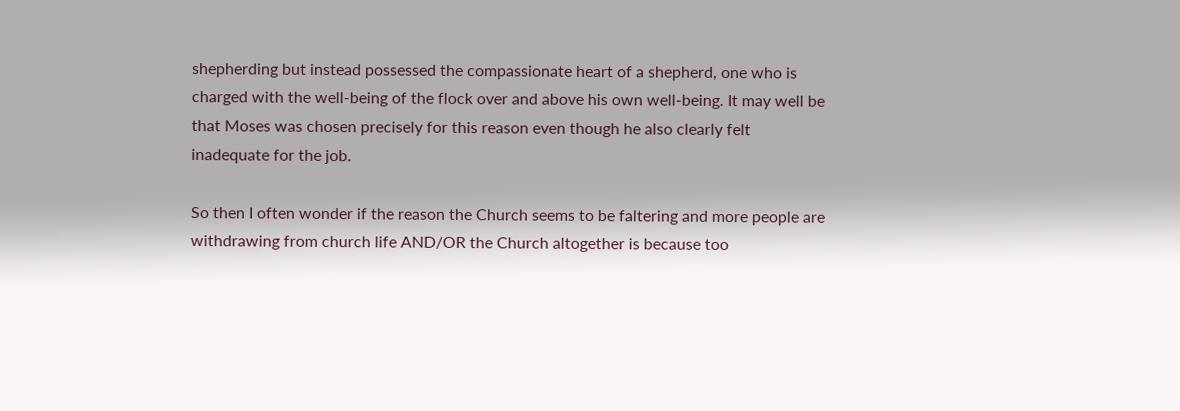shepherding but instead possessed the compassionate heart of a shepherd, one who is charged with the well-being of the flock over and above his own well-being. It may well be that Moses was chosen precisely for this reason even though he also clearly felt inadequate for the job.

So then I often wonder if the reason the Church seems to be faltering and more people are withdrawing from church life AND/OR the Church altogether is because too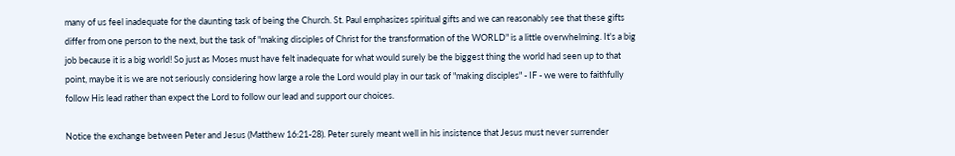many of us feel inadequate for the daunting task of being the Church. St. Paul emphasizes spiritual gifts and we can reasonably see that these gifts differ from one person to the next, but the task of "making disciples of Christ for the transformation of the WORLD" is a little overwhelming. It's a big job because it is a big world! So just as Moses must have felt inadequate for what would surely be the biggest thing the world had seen up to that point, maybe it is we are not seriously considering how large a role the Lord would play in our task of "making disciples" - IF - we were to faithfully follow His lead rather than expect the Lord to follow our lead and support our choices.

Notice the exchange between Peter and Jesus (Matthew 16:21-28). Peter surely meant well in his insistence that Jesus must never surrender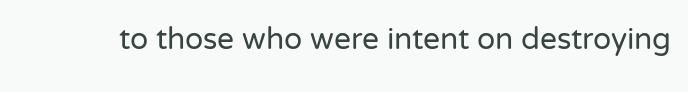to those who were intent on destroying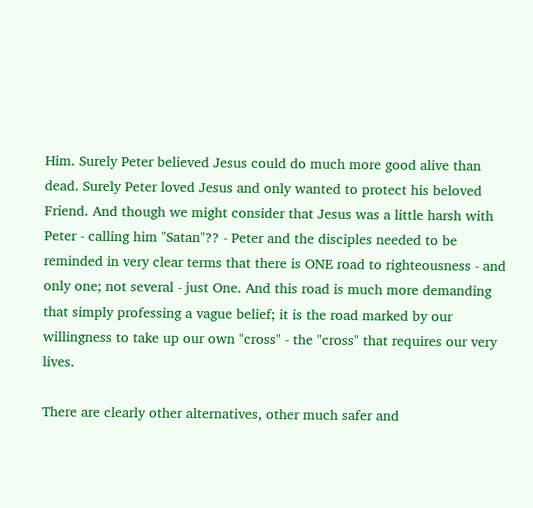Him. Surely Peter believed Jesus could do much more good alive than dead. Surely Peter loved Jesus and only wanted to protect his beloved Friend. And though we might consider that Jesus was a little harsh with Peter - calling him "Satan"?? - Peter and the disciples needed to be reminded in very clear terms that there is ONE road to righteousness - and only one; not several - just One. And this road is much more demanding that simply professing a vague belief; it is the road marked by our willingness to take up our own "cross" - the "cross" that requires our very lives.

There are clearly other alternatives, other much safer and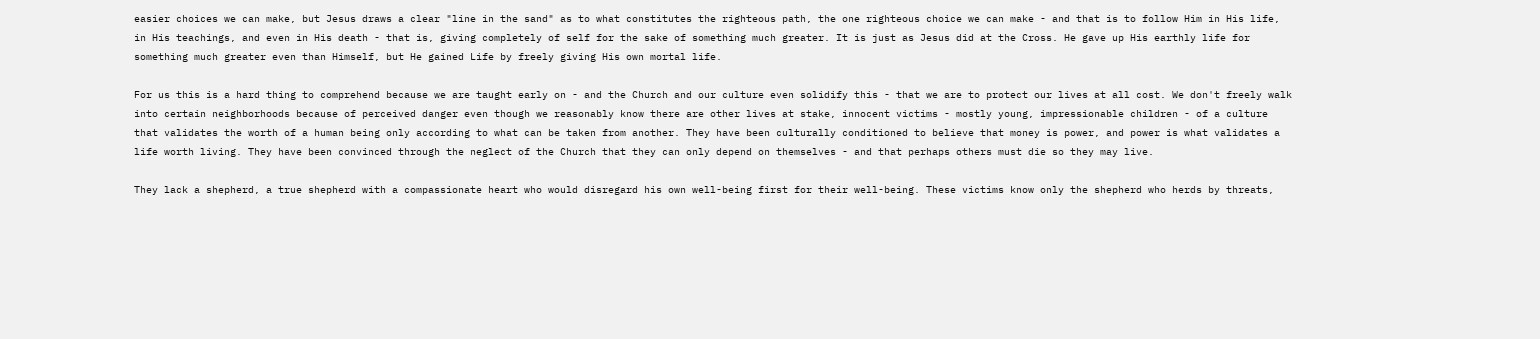easier choices we can make, but Jesus draws a clear "line in the sand" as to what constitutes the righteous path, the one righteous choice we can make - and that is to follow Him in His life, in His teachings, and even in His death - that is, giving completely of self for the sake of something much greater. It is just as Jesus did at the Cross. He gave up His earthly life for something much greater even than Himself, but He gained Life by freely giving His own mortal life.

For us this is a hard thing to comprehend because we are taught early on - and the Church and our culture even solidify this - that we are to protect our lives at all cost. We don't freely walk into certain neighborhoods because of perceived danger even though we reasonably know there are other lives at stake, innocent victims - mostly young, impressionable children - of a culture that validates the worth of a human being only according to what can be taken from another. They have been culturally conditioned to believe that money is power, and power is what validates a life worth living. They have been convinced through the neglect of the Church that they can only depend on themselves - and that perhaps others must die so they may live.

They lack a shepherd, a true shepherd with a compassionate heart who would disregard his own well-being first for their well-being. These victims know only the shepherd who herds by threats,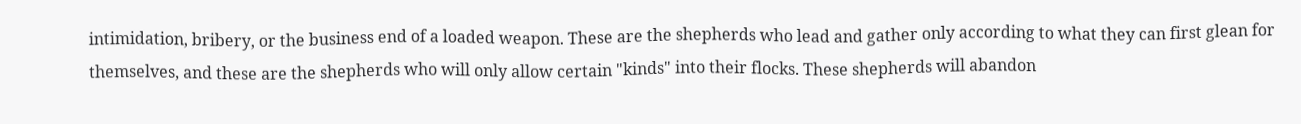intimidation, bribery, or the business end of a loaded weapon. These are the shepherds who lead and gather only according to what they can first glean for themselves, and these are the shepherds who will only allow certain "kinds" into their flocks. These shepherds will abandon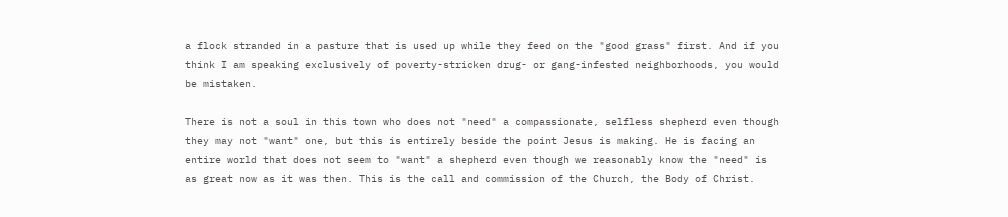a flock stranded in a pasture that is used up while they feed on the "good grass" first. And if you think I am speaking exclusively of poverty-stricken drug- or gang-infested neighborhoods, you would be mistaken.

There is not a soul in this town who does not "need" a compassionate, selfless shepherd even though they may not "want" one, but this is entirely beside the point Jesus is making. He is facing an entire world that does not seem to "want" a shepherd even though we reasonably know the "need" is as great now as it was then. This is the call and commission of the Church, the Body of Christ.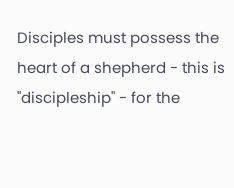Disciples must possess the heart of a shepherd - this is "discipleship" - for the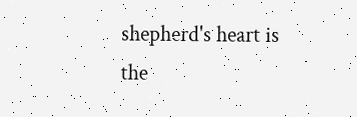shepherd's heart is the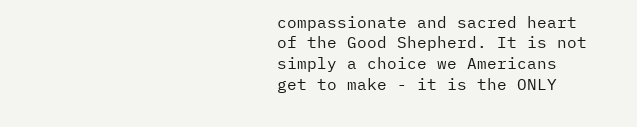compassionate and sacred heart of the Good Shepherd. It is not simply a choice we Americans get to make - it is the ONLY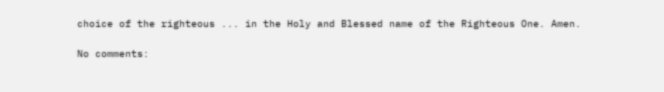choice of the righteous ... in the Holy and Blessed name of the Righteous One. Amen.

No comments: